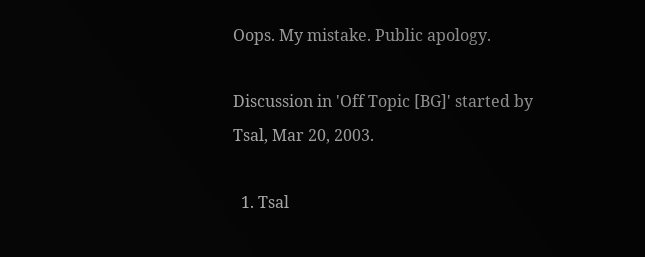Oops. My mistake. Public apology.

Discussion in 'Off Topic [BG]' started by Tsal, Mar 20, 2003.

  1. Tsal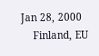Jan 28, 2000
    Finland, EU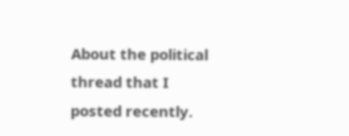About the political thread that I posted recently.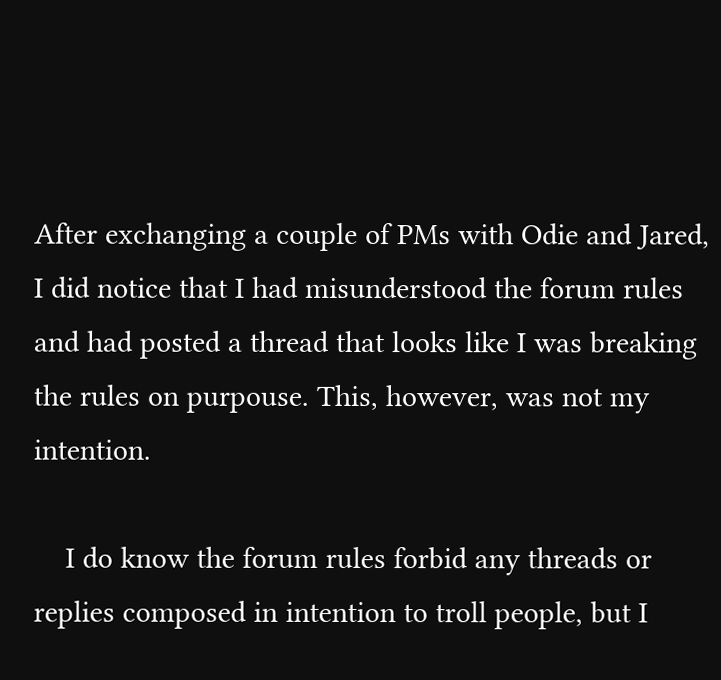After exchanging a couple of PMs with Odie and Jared, I did notice that I had misunderstood the forum rules and had posted a thread that looks like I was breaking the rules on purpouse. This, however, was not my intention.

    I do know the forum rules forbid any threads or replies composed in intention to troll people, but I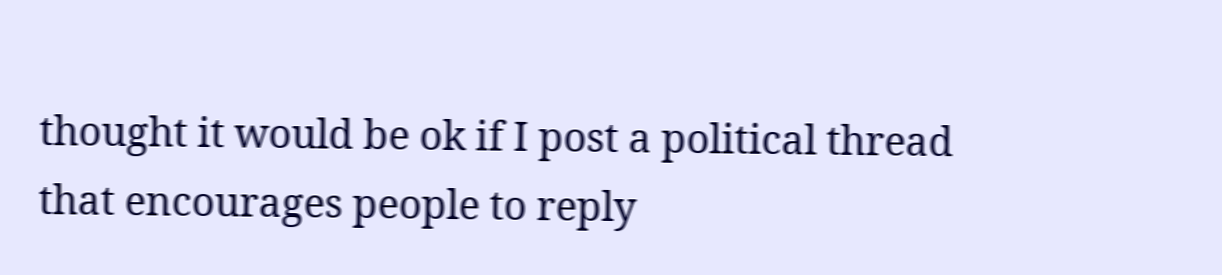thought it would be ok if I post a political thread that encourages people to reply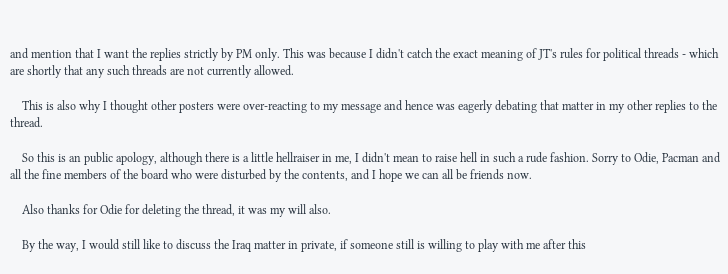and mention that I want the replies strictly by PM only. This was because I didn't catch the exact meaning of JT's rules for political threads - which are shortly that any such threads are not currently allowed.

    This is also why I thought other posters were over-reacting to my message and hence was eagerly debating that matter in my other replies to the thread.

    So this is an public apology, although there is a little hellraiser in me, I didn't mean to raise hell in such a rude fashion. Sorry to Odie, Pacman and all the fine members of the board who were disturbed by the contents, and I hope we can all be friends now.

    Also thanks for Odie for deleting the thread, it was my will also.

    By the way, I would still like to discuss the Iraq matter in private, if someone still is willing to play with me after this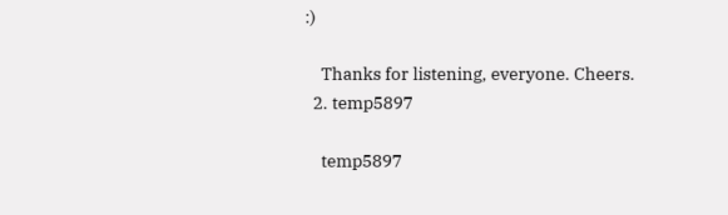:)

    Thanks for listening, everyone. Cheers.
  2. temp5897

    temp5897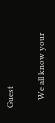Guest

    We all know your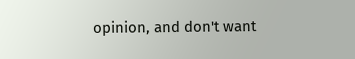opinion, and don't want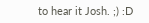to hear it Josh. ;) :D